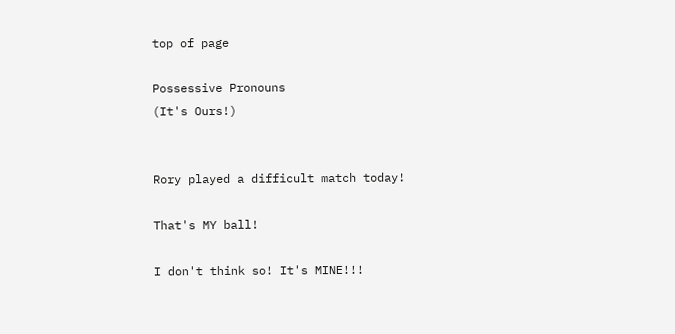top of page

Possessive Pronouns
(It's Ours!)


Rory played a difficult match today!

That's MY ball!

I don't think so! It's MINE!!!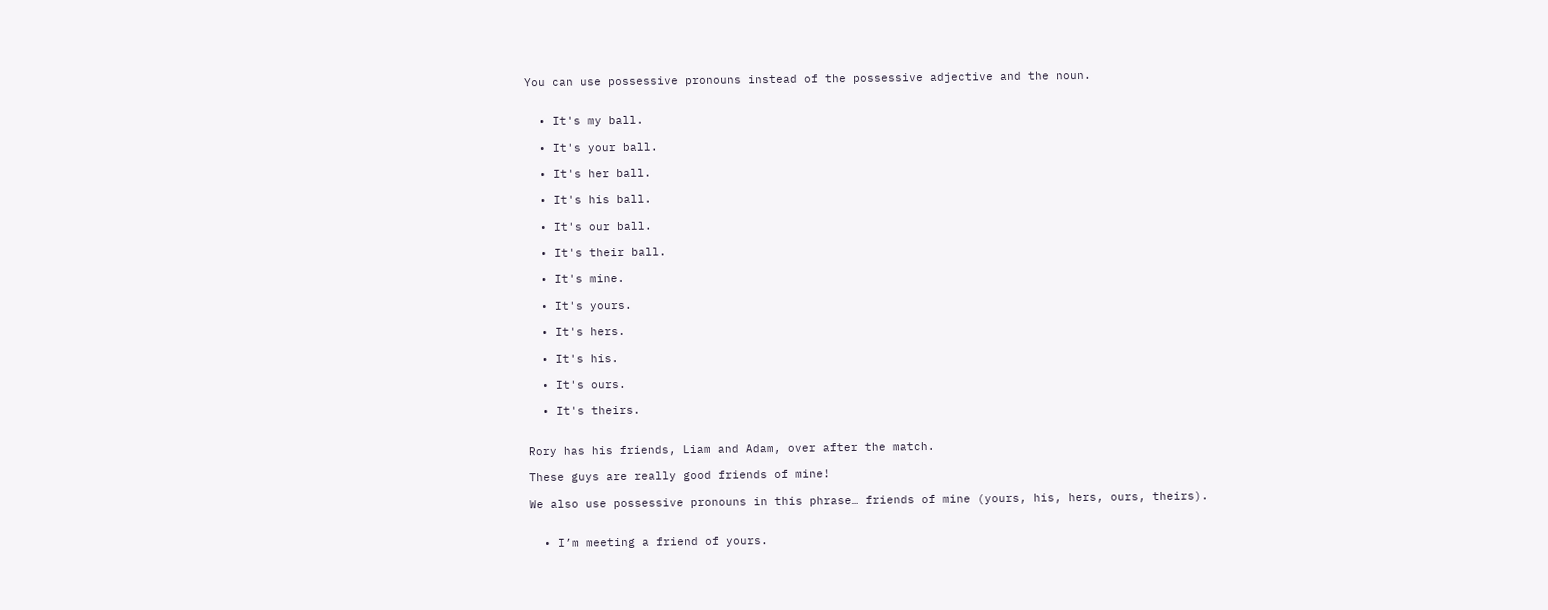You can use possessive pronouns instead of the possessive adjective and the noun.


  • It's my ball.

  • It's your ball.

  • It's her ball.

  • It's his ball.

  • It's our ball.

  • It's their ball.

  • It's mine.

  • It's yours.

  • It's hers.

  • It's his.

  • It's ours.

  • It's theirs.


Rory has his friends, Liam and Adam, over after the match.

These guys are really good friends of mine!

We also use possessive pronouns in this phrase… friends of mine (yours, his, hers, ours, theirs).


  • I’m meeting a friend of yours.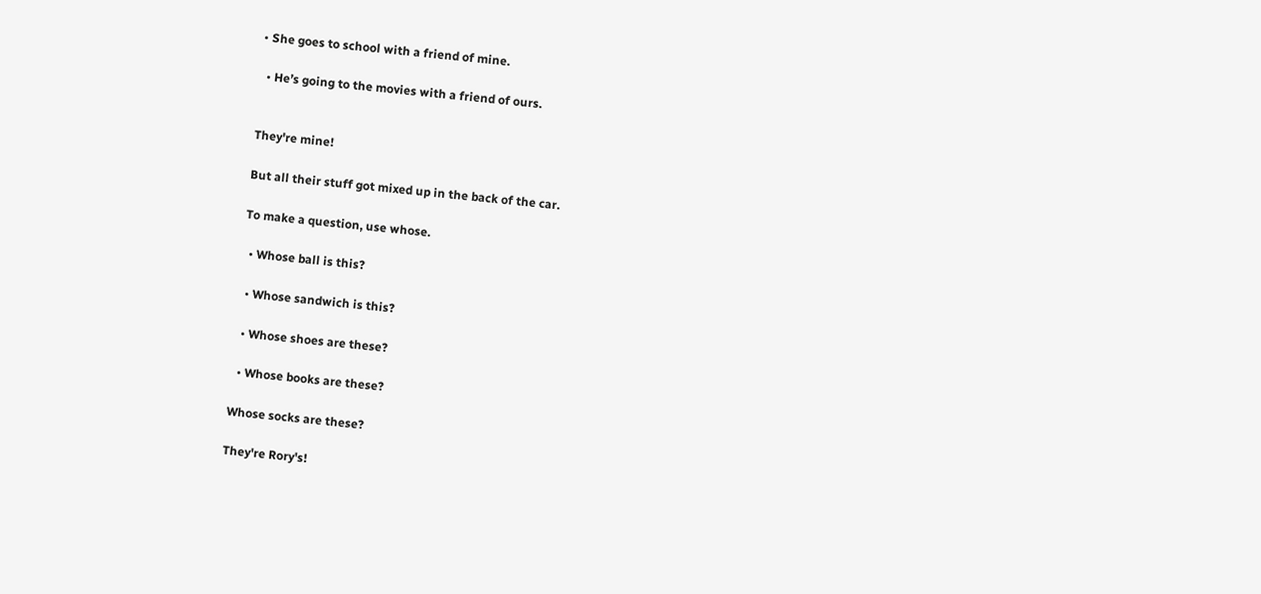• She goes to school with a friend of mine.

  • He’s going to the movies with a friend of ours.


They're mine!

But all their stuff got mixed up in the back of the car.

To make a question, use whose.

  • Whose ball is this?

  • Whose sandwich is this?

  • Whose shoes are these?

  • Whose books are these?

Whose socks are these?

They're Rory's!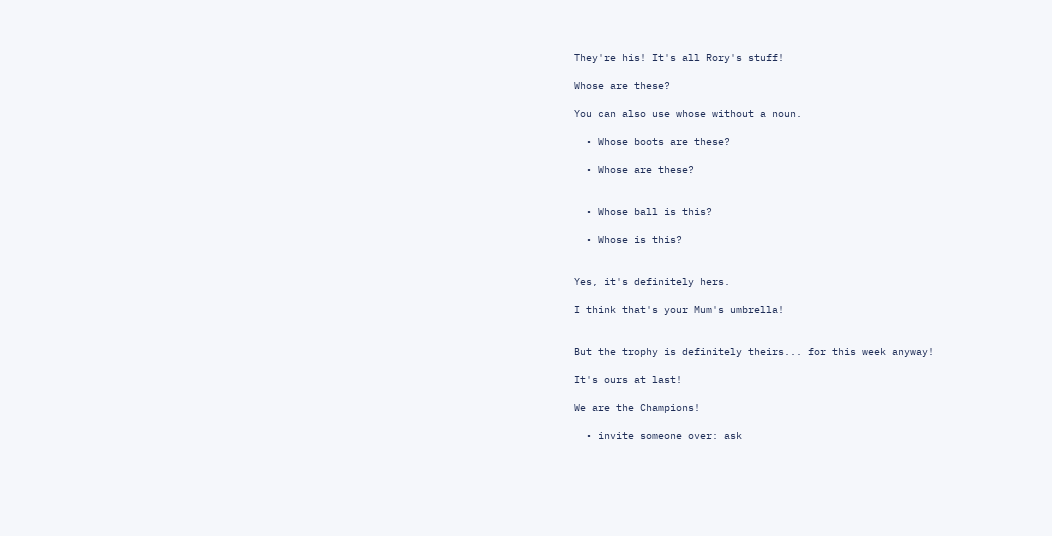They're his! It's all Rory's stuff!

Whose are these?

You can also use whose without a noun.

  • Whose boots are these?

  • Whose are these?


  • Whose ball is this?

  • Whose is this?


Yes, it's definitely hers.

I think that's your Mum's umbrella!


But the trophy is definitely theirs... for this week anyway!

It's ours at last!

We are the Champions!

  • invite someone over: ask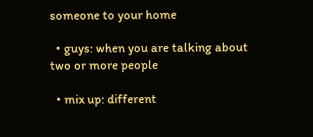someone to your home

  • guys: when you are talking about two or more people

  • mix up: different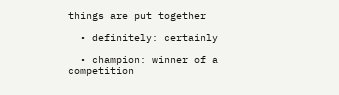things are put together

  • definitely: certainly

  • champion: winner of a competition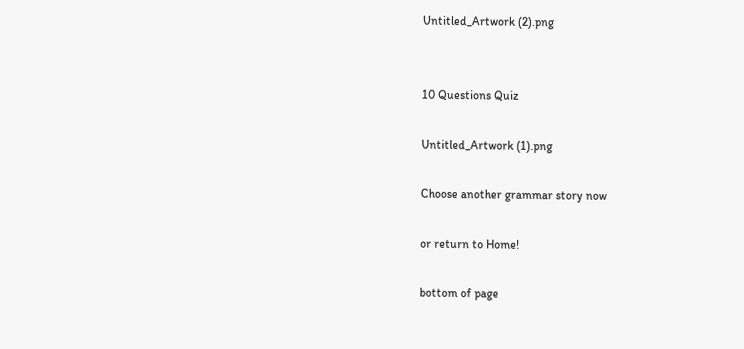Untitled_Artwork (2).png


10 Questions Quiz

Untitled_Artwork (1).png

Choose another grammar story now

or return to Home!

bottom of page